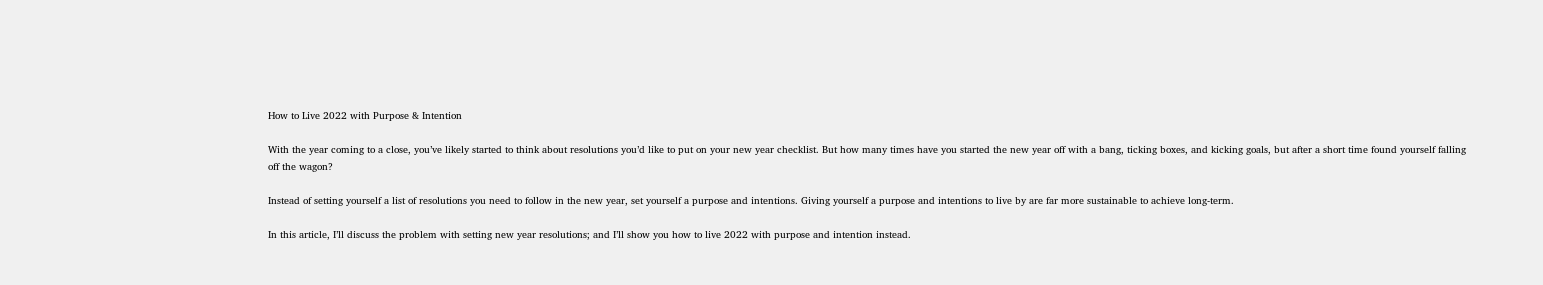How to Live 2022 with Purpose & Intention

With the year coming to a close, you’ve likely started to think about resolutions you’d like to put on your new year checklist. But how many times have you started the new year off with a bang, ticking boxes, and kicking goals, but after a short time found yourself falling off the wagon?

Instead of setting yourself a list of resolutions you need to follow in the new year, set yourself a purpose and intentions. Giving yourself a purpose and intentions to live by are far more sustainable to achieve long-term.

In this article, I’ll discuss the problem with setting new year resolutions; and I’ll show you how to live 2022 with purpose and intention instead.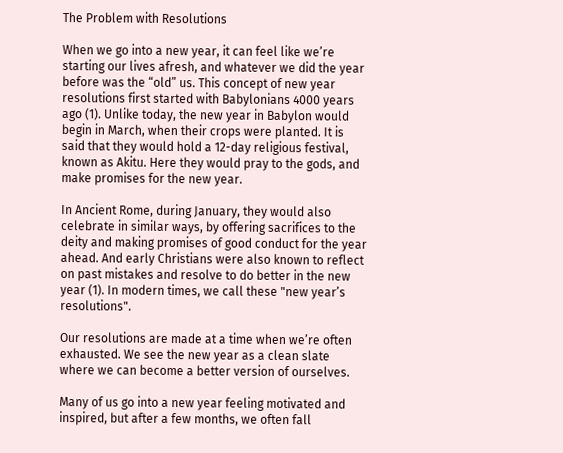The Problem with Resolutions

When we go into a new year, it can feel like we’re starting our lives afresh, and whatever we did the year before was the “old” us. This concept of new year resolutions first started with Babylonians 4000 years ago (1). Unlike today, the new year in Babylon would begin in March, when their crops were planted. It is said that they would hold a 12-day religious festival, known as Akitu. Here they would pray to the gods, and make promises for the new year.

In Ancient Rome, during January, they would also celebrate in similar ways, by offering sacrifices to the deity and making promises of good conduct for the year ahead. And early Christians were also known to reflect on past mistakes and resolve to do better in the new year (1). In modern times, we call these "new year’s resolutions".

Our resolutions are made at a time when we’re often exhausted. We see the new year as a clean slate where we can become a better version of ourselves.

Many of us go into a new year feeling motivated and inspired, but after a few months, we often fall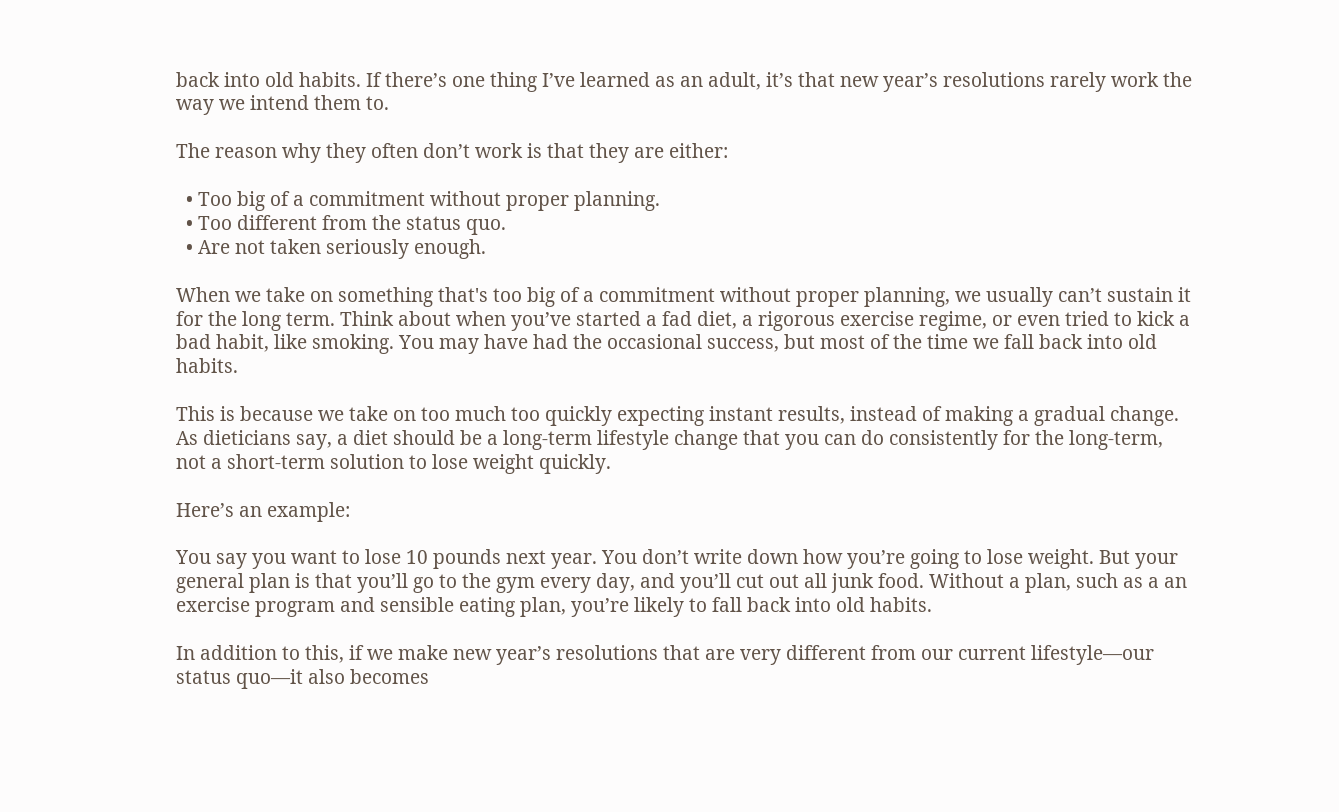back into old habits. If there’s one thing I’ve learned as an adult, it’s that new year’s resolutions rarely work the way we intend them to.

The reason why they often don’t work is that they are either:

  • Too big of a commitment without proper planning.
  • Too different from the status quo.
  • Are not taken seriously enough.

When we take on something that's too big of a commitment without proper planning, we usually can’t sustain it for the long term. Think about when you’ve started a fad diet, a rigorous exercise regime, or even tried to kick a bad habit, like smoking. You may have had the occasional success, but most of the time we fall back into old habits.

This is because we take on too much too quickly expecting instant results, instead of making a gradual change. As dieticians say, a diet should be a long-term lifestyle change that you can do consistently for the long-term, not a short-term solution to lose weight quickly.

Here’s an example:

You say you want to lose 10 pounds next year. You don’t write down how you’re going to lose weight. But your general plan is that you’ll go to the gym every day, and you’ll cut out all junk food. Without a plan, such as a an exercise program and sensible eating plan, you’re likely to fall back into old habits.

In addition to this, if we make new year’s resolutions that are very different from our current lifestyle—our status quo—it also becomes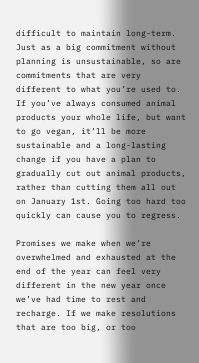difficult to maintain long-term. Just as a big commitment without planning is unsustainable, so are commitments that are very different to what you’re used to. If you’ve always consumed animal products your whole life, but want to go vegan, it’ll be more sustainable and a long-lasting change if you have a plan to gradually cut out animal products, rather than cutting them all out on January 1st. Going too hard too quickly can cause you to regress.

Promises we make when we’re overwhelmed and exhausted at the end of the year can feel very different in the new year once we’ve had time to rest and recharge. If we make resolutions that are too big, or too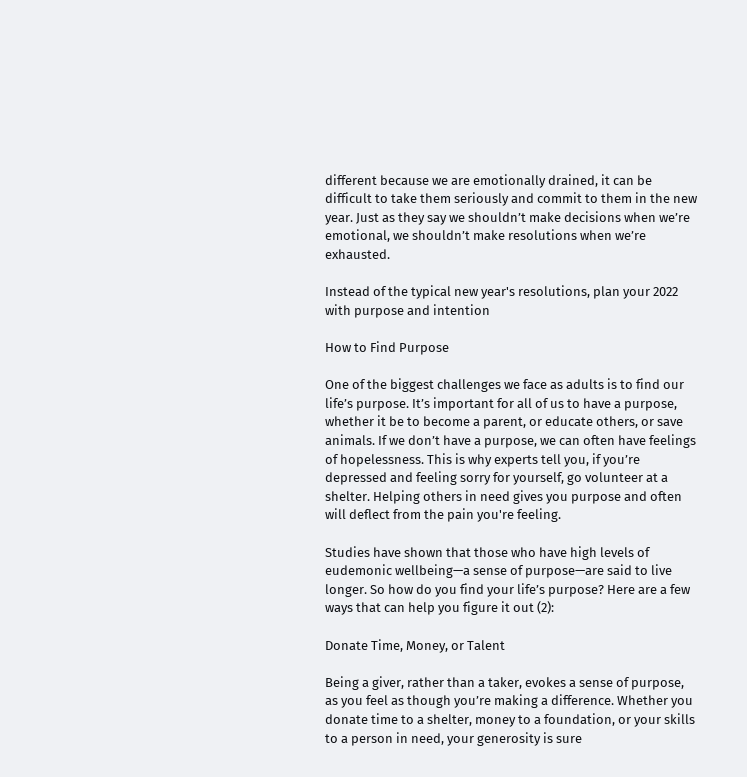different because we are emotionally drained, it can be difficult to take them seriously and commit to them in the new year. Just as they say we shouldn’t make decisions when we’re emotional, we shouldn’t make resolutions when we’re exhausted.

Instead of the typical new year's resolutions, plan your 2022 with purpose and intention

How to Find Purpose

One of the biggest challenges we face as adults is to find our life’s purpose. It’s important for all of us to have a purpose, whether it be to become a parent, or educate others, or save animals. If we don’t have a purpose, we can often have feelings of hopelessness. This is why experts tell you, if you’re depressed and feeling sorry for yourself, go volunteer at a shelter. Helping others in need gives you purpose and often will deflect from the pain you're feeling.

Studies have shown that those who have high levels of eudemonic wellbeing—a sense of purpose—are said to live longer. So how do you find your life’s purpose? Here are a few ways that can help you figure it out (2):

Donate Time, Money, or Talent

Being a giver, rather than a taker, evokes a sense of purpose, as you feel as though you’re making a difference. Whether you donate time to a shelter, money to a foundation, or your skills to a person in need, your generosity is sure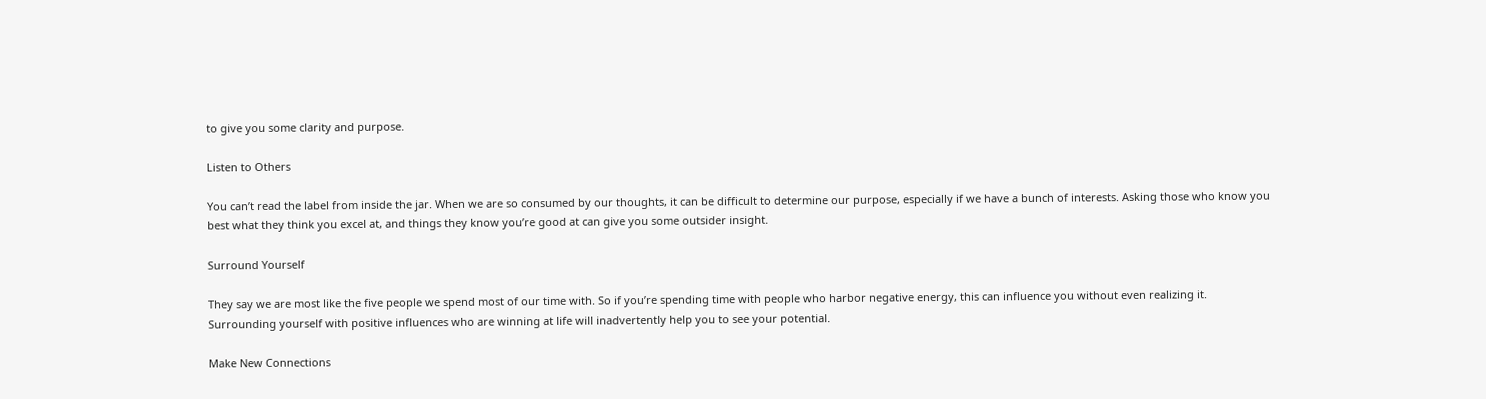to give you some clarity and purpose.

Listen to Others

You can’t read the label from inside the jar. When we are so consumed by our thoughts, it can be difficult to determine our purpose, especially if we have a bunch of interests. Asking those who know you best what they think you excel at, and things they know you’re good at can give you some outsider insight.

Surround Yourself

They say we are most like the five people we spend most of our time with. So if you’re spending time with people who harbor negative energy, this can influence you without even realizing it. Surrounding yourself with positive influences who are winning at life will inadvertently help you to see your potential.

Make New Connections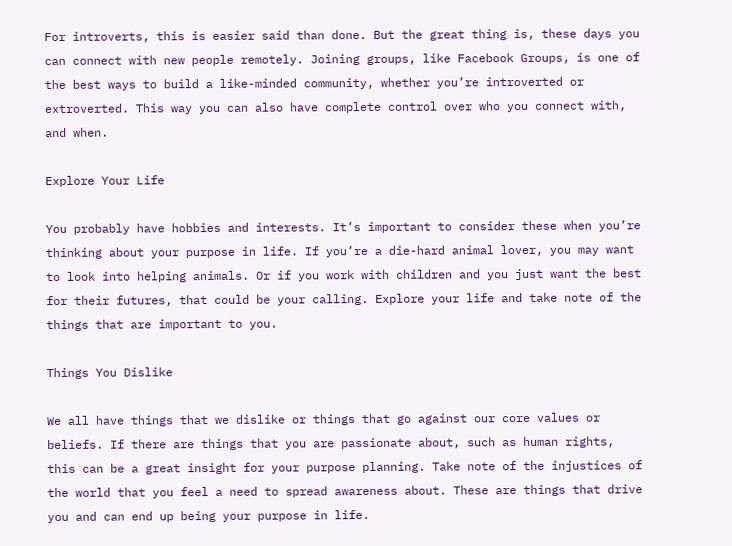For introverts, this is easier said than done. But the great thing is, these days you can connect with new people remotely. Joining groups, like Facebook Groups, is one of the best ways to build a like-minded community, whether you’re introverted or extroverted. This way you can also have complete control over who you connect with, and when.

Explore Your Life

You probably have hobbies and interests. It’s important to consider these when you’re thinking about your purpose in life. If you’re a die-hard animal lover, you may want to look into helping animals. Or if you work with children and you just want the best for their futures, that could be your calling. Explore your life and take note of the things that are important to you.

Things You Dislike

We all have things that we dislike or things that go against our core values or beliefs. If there are things that you are passionate about, such as human rights, this can be a great insight for your purpose planning. Take note of the injustices of the world that you feel a need to spread awareness about. These are things that drive you and can end up being your purpose in life.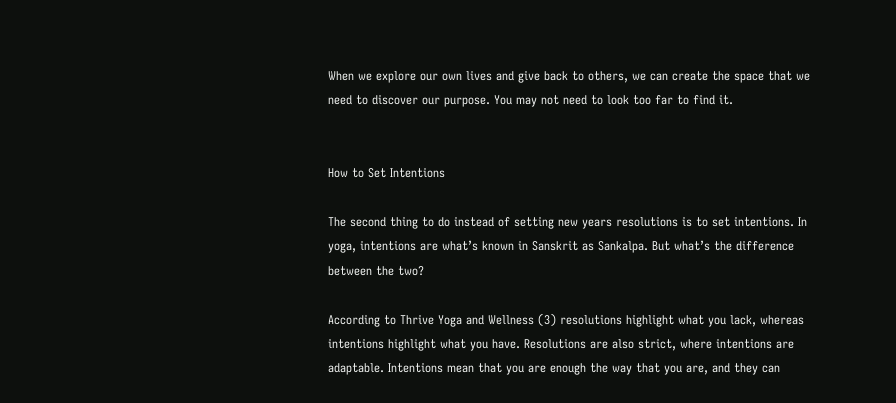When we explore our own lives and give back to others, we can create the space that we need to discover our purpose. You may not need to look too far to find it.


How to Set Intentions

The second thing to do instead of setting new years resolutions is to set intentions. In yoga, intentions are what’s known in Sanskrit as Sankalpa. But what’s the difference between the two?

According to Thrive Yoga and Wellness (3) resolutions highlight what you lack, whereas intentions highlight what you have. Resolutions are also strict, where intentions are adaptable. Intentions mean that you are enough the way that you are, and they can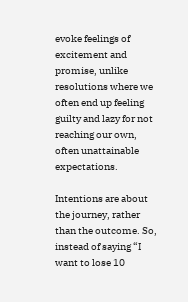evoke feelings of excitement and promise, unlike resolutions where we often end up feeling guilty and lazy for not reaching our own, often unattainable expectations.

Intentions are about the journey, rather than the outcome. So, instead of saying “I want to lose 10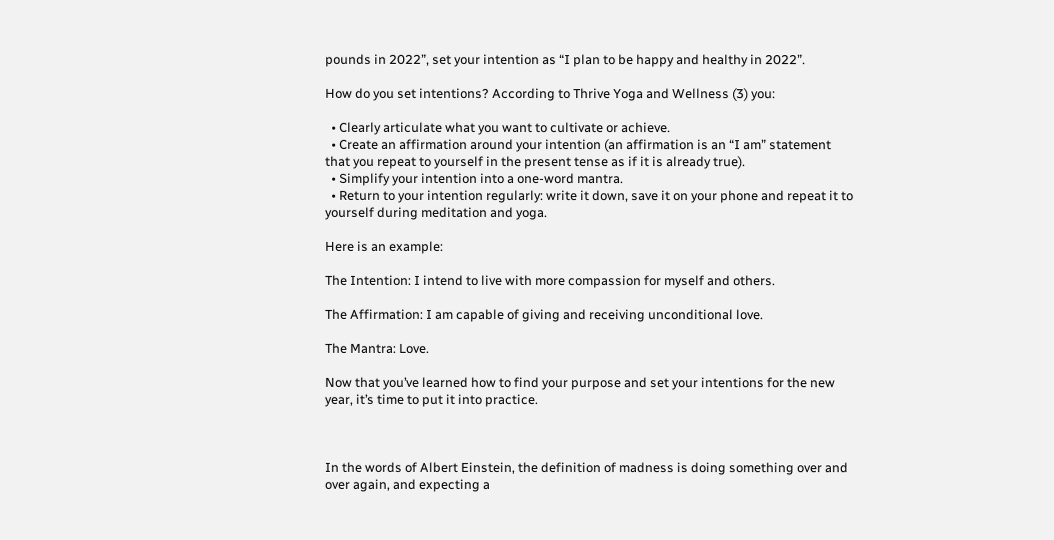pounds in 2022”, set your intention as “I plan to be happy and healthy in 2022”.

How do you set intentions? According to Thrive Yoga and Wellness (3) you:

  • Clearly articulate what you want to cultivate or achieve.
  • Create an affirmation around your intention (an affirmation is an “I am” statement that you repeat to yourself in the present tense as if it is already true).
  • Simplify your intention into a one-word mantra.
  • Return to your intention regularly: write it down, save it on your phone and repeat it to yourself during meditation and yoga.

Here is an example:

The Intention: I intend to live with more compassion for myself and others.

The Affirmation: I am capable of giving and receiving unconditional love.

The Mantra: Love.

Now that you’ve learned how to find your purpose and set your intentions for the new year, it’s time to put it into practice.



In the words of Albert Einstein, the definition of madness is doing something over and over again, and expecting a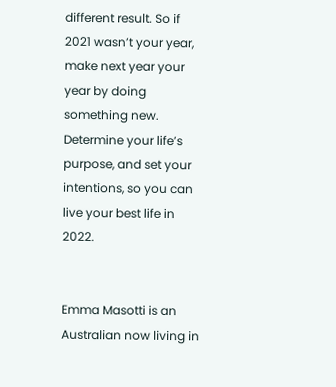different result. So if 2021 wasn’t your year, make next year your year by doing something new. Determine your life’s purpose, and set your intentions, so you can live your best life in 2022.


Emma Masotti is an Australian now living in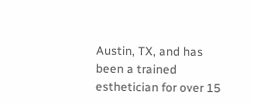Austin, TX, and has been a trained esthetician for over 15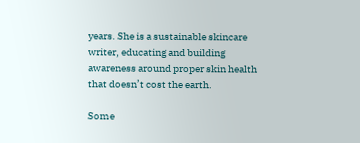years. She is a sustainable skincare writer, educating and building awareness around proper skin health that doesn’t cost the earth.

Some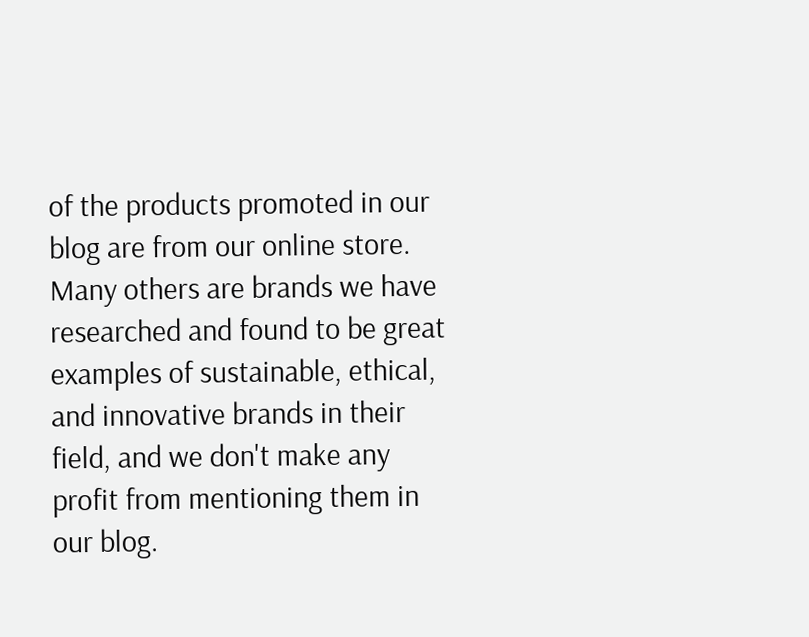of the products promoted in our blog are from our online store. Many others are brands we have researched and found to be great examples of sustainable, ethical, and innovative brands in their field, and we don't make any profit from mentioning them in our blog.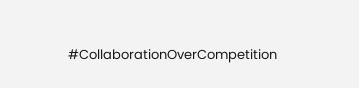#CollaborationOverCompetition